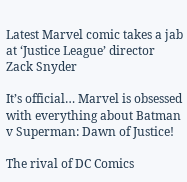Latest Marvel comic takes a jab at ‘Justice League’ director Zack Snyder

It’s official… Marvel is obsessed with everything about Batman v Superman: Dawn of Justice!

The rival of DC Comics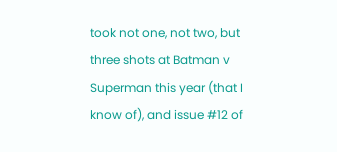took not one, not two, but three shots at Batman v Superman this year (that I know of), and issue #12 of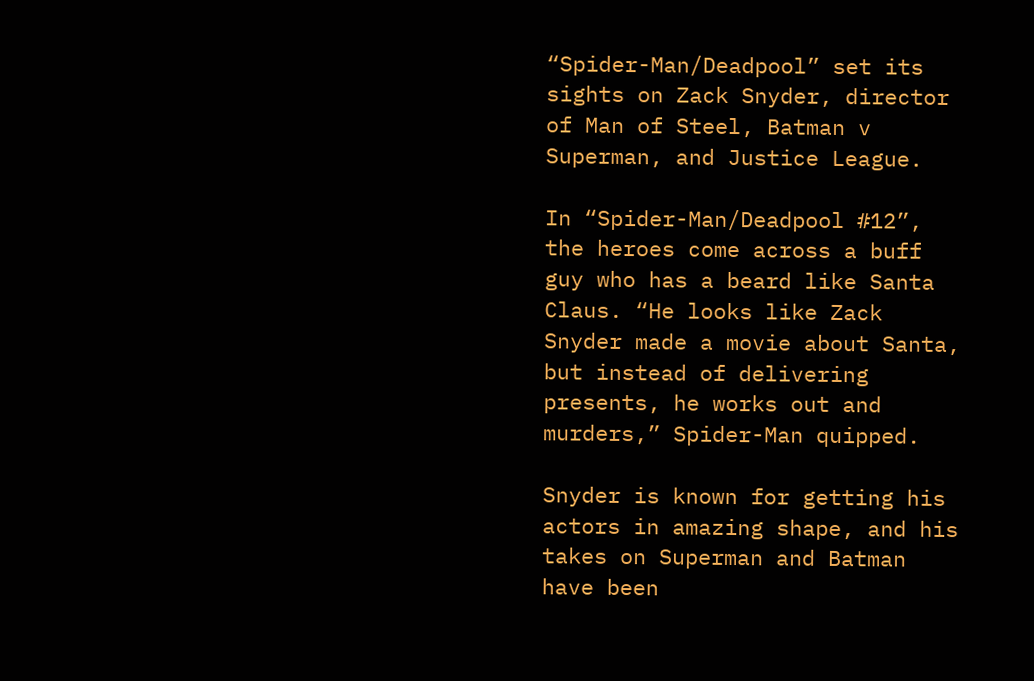“Spider-Man/Deadpool” set its sights on Zack Snyder, director of Man of Steel, Batman v Superman, and Justice League.

In “Spider-Man/Deadpool #12”, the heroes come across a buff guy who has a beard like Santa Claus. “He looks like Zack Snyder made a movie about Santa, but instead of delivering presents, he works out and murders,” Spider-Man quipped.

Snyder is known for getting his actors in amazing shape, and his takes on Superman and Batman have been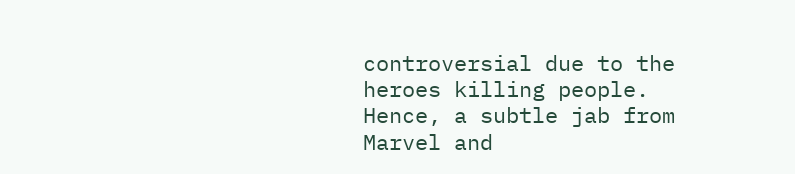controversial due to the heroes killing people. Hence, a subtle jab from Marvel and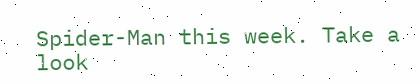Spider-Man this week. Take a look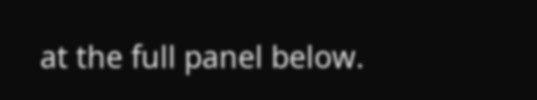at the full panel below.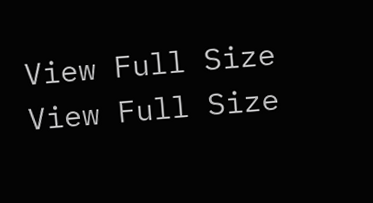View Full Size
View Full Size